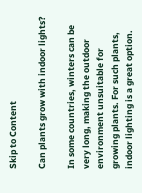Skip to Content

Can plants grow with indoor lights?

In some countries, winters can be very long, making the outdoor environment unsuitable for growing plants. For such plants, indoor lighting is a great option.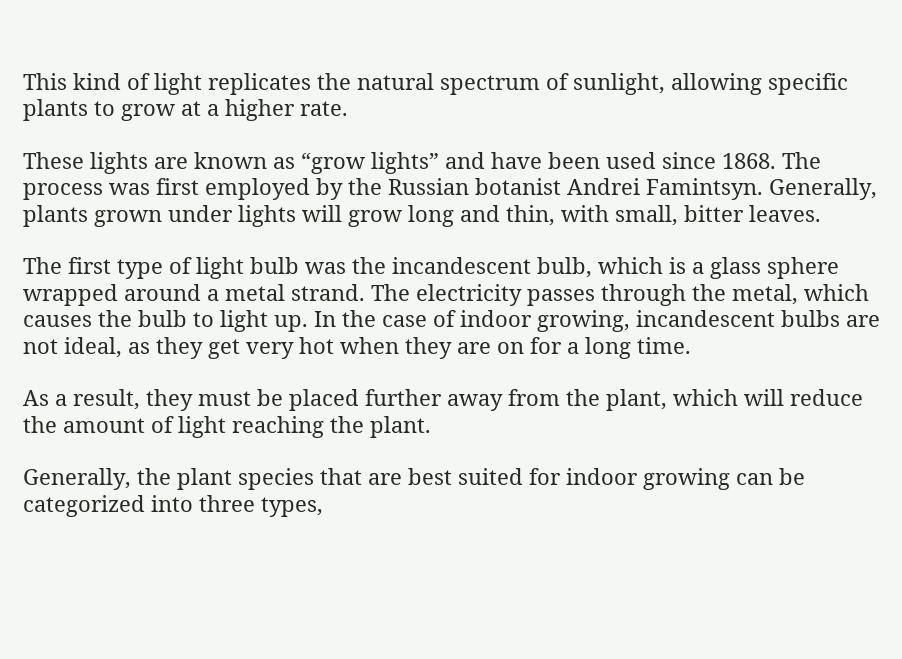This kind of light replicates the natural spectrum of sunlight, allowing specific plants to grow at a higher rate.

These lights are known as “grow lights” and have been used since 1868. The process was first employed by the Russian botanist Andrei Famintsyn. Generally, plants grown under lights will grow long and thin, with small, bitter leaves.

The first type of light bulb was the incandescent bulb, which is a glass sphere wrapped around a metal strand. The electricity passes through the metal, which causes the bulb to light up. In the case of indoor growing, incandescent bulbs are not ideal, as they get very hot when they are on for a long time.

As a result, they must be placed further away from the plant, which will reduce the amount of light reaching the plant.

Generally, the plant species that are best suited for indoor growing can be categorized into three types,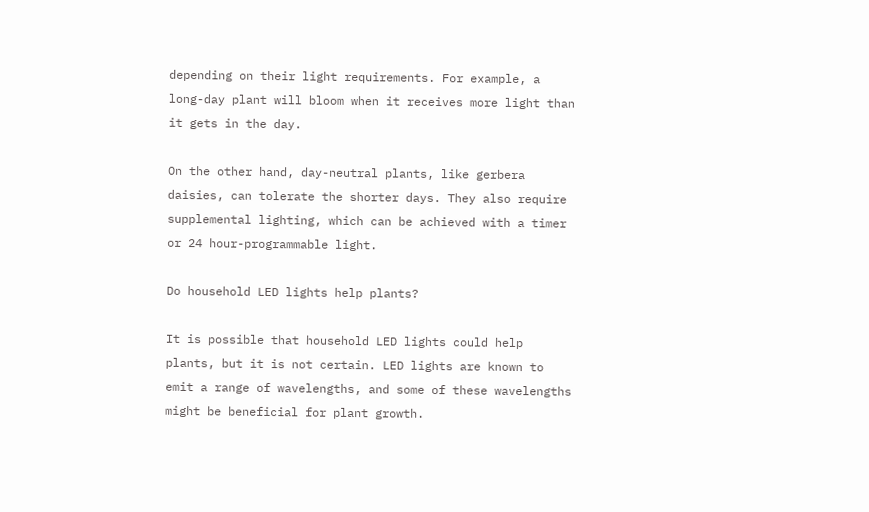depending on their light requirements. For example, a long-day plant will bloom when it receives more light than it gets in the day.

On the other hand, day-neutral plants, like gerbera daisies, can tolerate the shorter days. They also require supplemental lighting, which can be achieved with a timer or 24 hour-programmable light.

Do household LED lights help plants?

It is possible that household LED lights could help plants, but it is not certain. LED lights are known to emit a range of wavelengths, and some of these wavelengths might be beneficial for plant growth.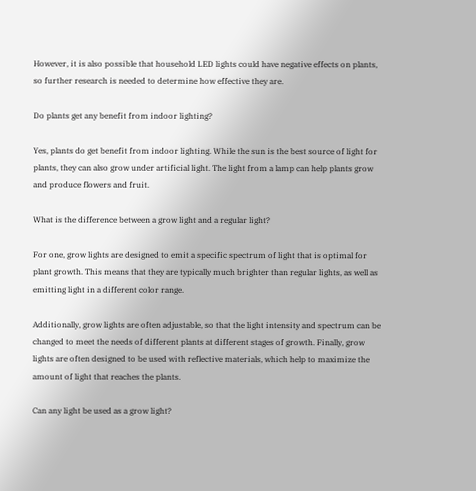However, it is also possible that household LED lights could have negative effects on plants, so further research is needed to determine how effective they are.

Do plants get any benefit from indoor lighting?

Yes, plants do get benefit from indoor lighting. While the sun is the best source of light for plants, they can also grow under artificial light. The light from a lamp can help plants grow and produce flowers and fruit.

What is the difference between a grow light and a regular light?

For one, grow lights are designed to emit a specific spectrum of light that is optimal for plant growth. This means that they are typically much brighter than regular lights, as well as emitting light in a different color range.

Additionally, grow lights are often adjustable, so that the light intensity and spectrum can be changed to meet the needs of different plants at different stages of growth. Finally, grow lights are often designed to be used with reflective materials, which help to maximize the amount of light that reaches the plants.

Can any light be used as a grow light?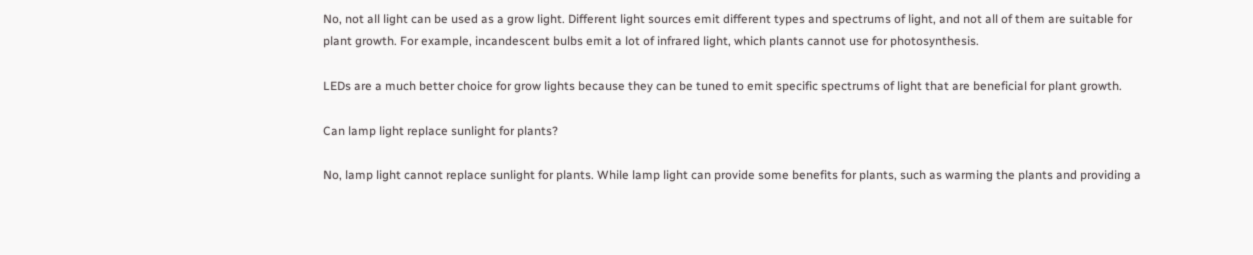No, not all light can be used as a grow light. Different light sources emit different types and spectrums of light, and not all of them are suitable for plant growth. For example, incandescent bulbs emit a lot of infrared light, which plants cannot use for photosynthesis.

LEDs are a much better choice for grow lights because they can be tuned to emit specific spectrums of light that are beneficial for plant growth.

Can lamp light replace sunlight for plants?

No, lamp light cannot replace sunlight for plants. While lamp light can provide some benefits for plants, such as warming the plants and providing a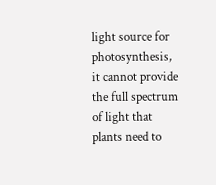light source for photosynthesis, it cannot provide the full spectrum of light that plants need to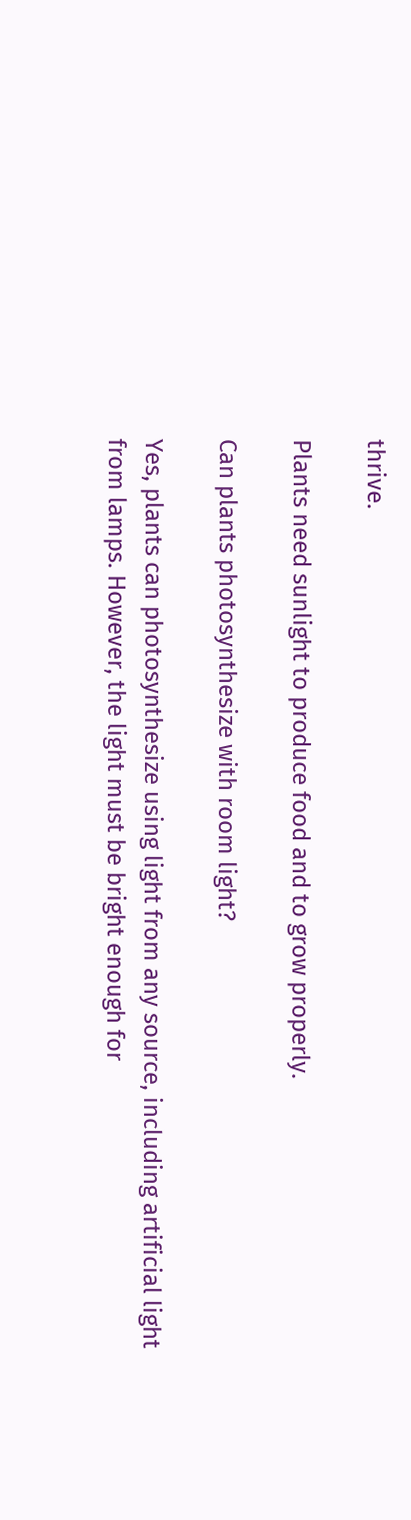thrive.

Plants need sunlight to produce food and to grow properly.

Can plants photosynthesize with room light?

Yes, plants can photosynthesize using light from any source, including artificial light from lamps. However, the light must be bright enough for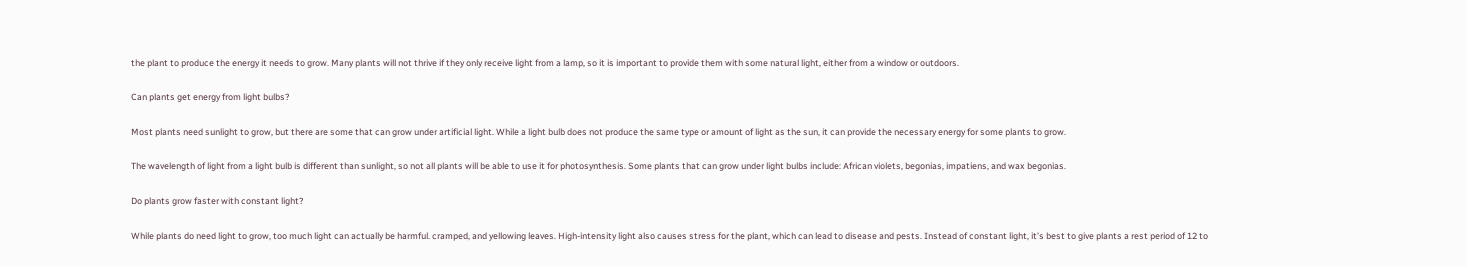the plant to produce the energy it needs to grow. Many plants will not thrive if they only receive light from a lamp, so it is important to provide them with some natural light, either from a window or outdoors.

Can plants get energy from light bulbs?

Most plants need sunlight to grow, but there are some that can grow under artificial light. While a light bulb does not produce the same type or amount of light as the sun, it can provide the necessary energy for some plants to grow.

The wavelength of light from a light bulb is different than sunlight, so not all plants will be able to use it for photosynthesis. Some plants that can grow under light bulbs include: African violets, begonias, impatiens, and wax begonias.

Do plants grow faster with constant light?

While plants do need light to grow, too much light can actually be harmful. cramped, and yellowing leaves. High-intensity light also causes stress for the plant, which can lead to disease and pests. Instead of constant light, it’s best to give plants a rest period of 12 to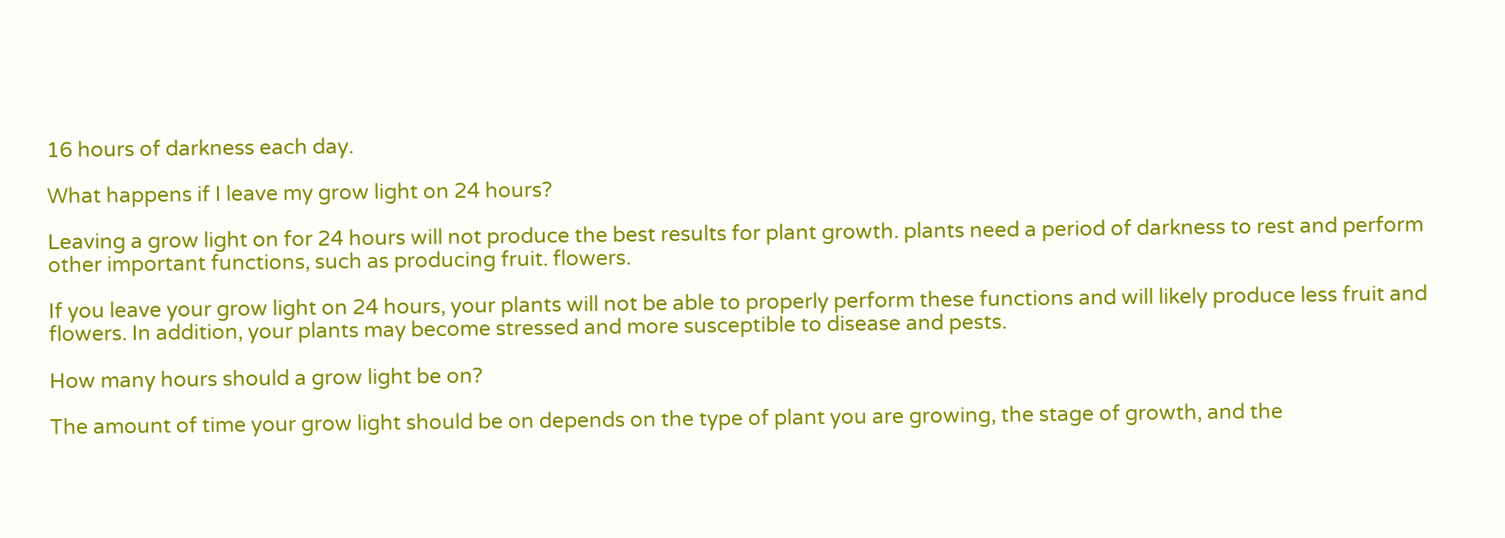16 hours of darkness each day.

What happens if I leave my grow light on 24 hours?

Leaving a grow light on for 24 hours will not produce the best results for plant growth. plants need a period of darkness to rest and perform other important functions, such as producing fruit. flowers.

If you leave your grow light on 24 hours, your plants will not be able to properly perform these functions and will likely produce less fruit and flowers. In addition, your plants may become stressed and more susceptible to disease and pests.

How many hours should a grow light be on?

The amount of time your grow light should be on depends on the type of plant you are growing, the stage of growth, and the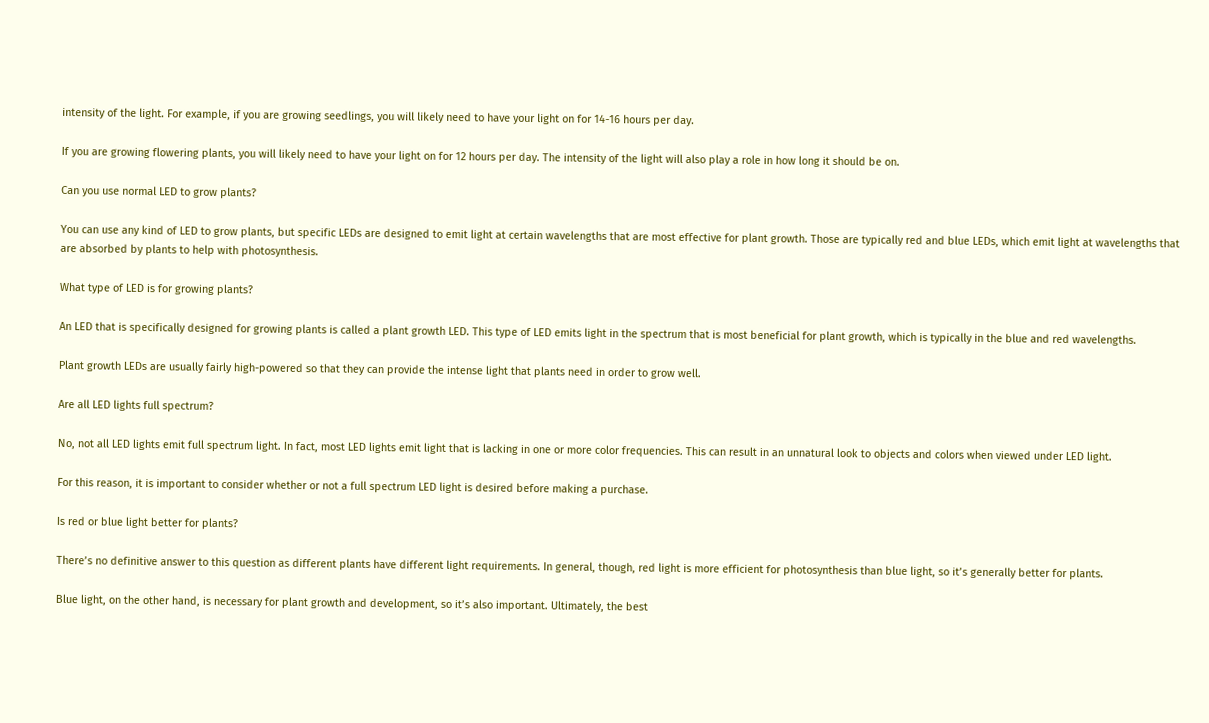intensity of the light. For example, if you are growing seedlings, you will likely need to have your light on for 14-16 hours per day.

If you are growing flowering plants, you will likely need to have your light on for 12 hours per day. The intensity of the light will also play a role in how long it should be on.

Can you use normal LED to grow plants?

You can use any kind of LED to grow plants, but specific LEDs are designed to emit light at certain wavelengths that are most effective for plant growth. Those are typically red and blue LEDs, which emit light at wavelengths that are absorbed by plants to help with photosynthesis.

What type of LED is for growing plants?

An LED that is specifically designed for growing plants is called a plant growth LED. This type of LED emits light in the spectrum that is most beneficial for plant growth, which is typically in the blue and red wavelengths.

Plant growth LEDs are usually fairly high-powered so that they can provide the intense light that plants need in order to grow well.

Are all LED lights full spectrum?

No, not all LED lights emit full spectrum light. In fact, most LED lights emit light that is lacking in one or more color frequencies. This can result in an unnatural look to objects and colors when viewed under LED light.

For this reason, it is important to consider whether or not a full spectrum LED light is desired before making a purchase.

Is red or blue light better for plants?

There’s no definitive answer to this question as different plants have different light requirements. In general, though, red light is more efficient for photosynthesis than blue light, so it’s generally better for plants.

Blue light, on the other hand, is necessary for plant growth and development, so it’s also important. Ultimately, the best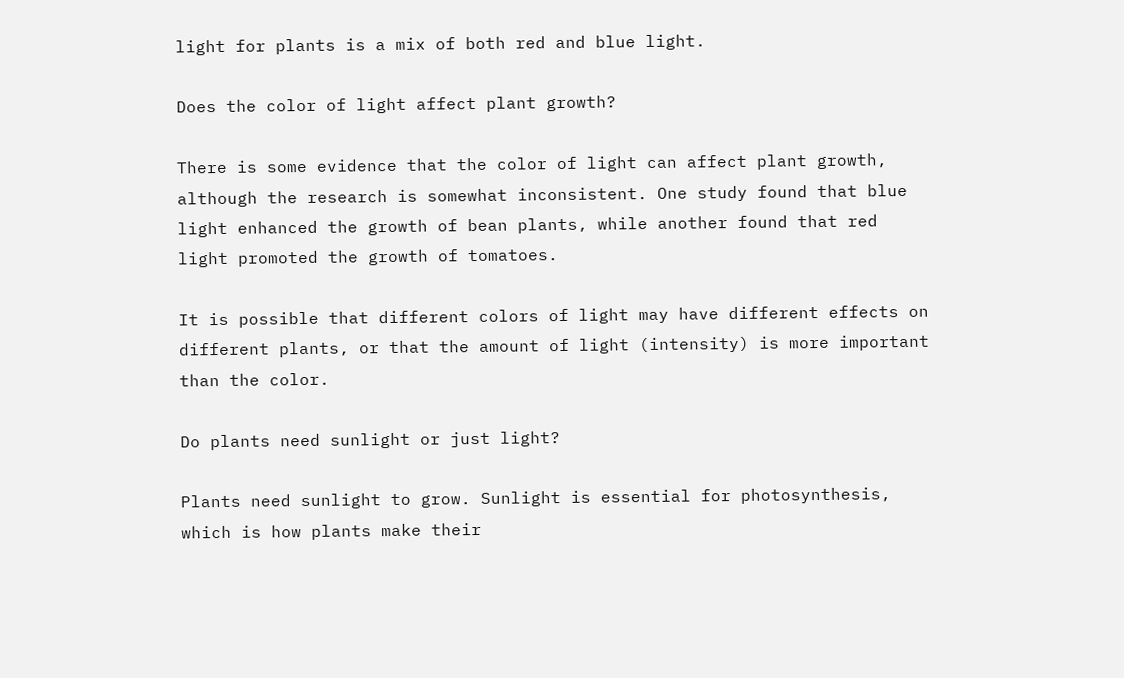light for plants is a mix of both red and blue light.

Does the color of light affect plant growth?

There is some evidence that the color of light can affect plant growth, although the research is somewhat inconsistent. One study found that blue light enhanced the growth of bean plants, while another found that red light promoted the growth of tomatoes.

It is possible that different colors of light may have different effects on different plants, or that the amount of light (intensity) is more important than the color.

Do plants need sunlight or just light?

Plants need sunlight to grow. Sunlight is essential for photosynthesis, which is how plants make their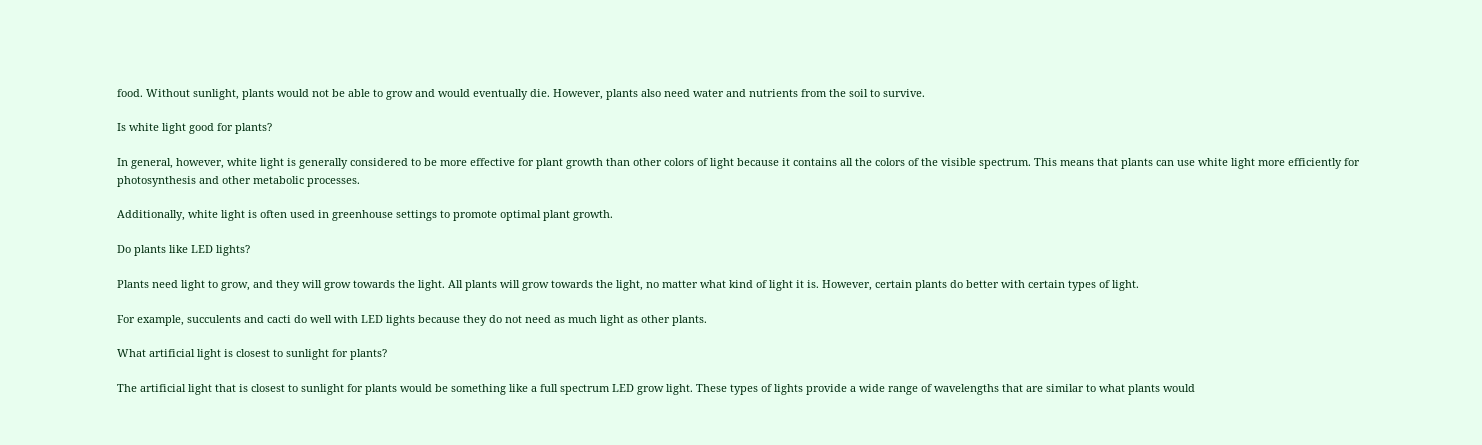food. Without sunlight, plants would not be able to grow and would eventually die. However, plants also need water and nutrients from the soil to survive.

Is white light good for plants?

In general, however, white light is generally considered to be more effective for plant growth than other colors of light because it contains all the colors of the visible spectrum. This means that plants can use white light more efficiently for photosynthesis and other metabolic processes.

Additionally, white light is often used in greenhouse settings to promote optimal plant growth.

Do plants like LED lights?

Plants need light to grow, and they will grow towards the light. All plants will grow towards the light, no matter what kind of light it is. However, certain plants do better with certain types of light.

For example, succulents and cacti do well with LED lights because they do not need as much light as other plants.

What artificial light is closest to sunlight for plants?

The artificial light that is closest to sunlight for plants would be something like a full spectrum LED grow light. These types of lights provide a wide range of wavelengths that are similar to what plants would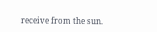receive from the sun.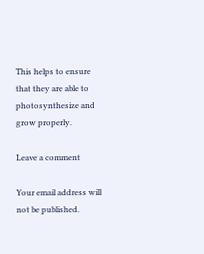This helps to ensure that they are able to photosynthesize and grow properly.

Leave a comment

Your email address will not be published.